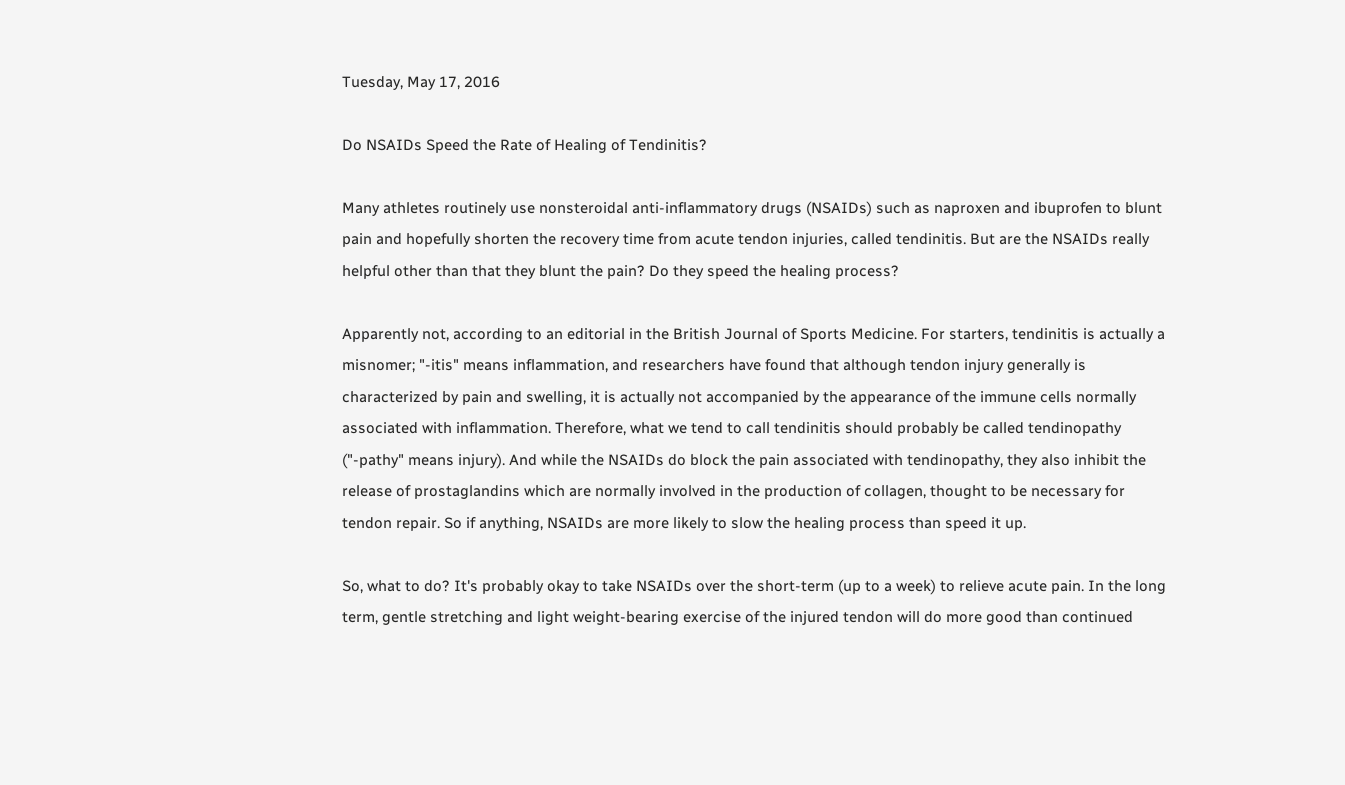Tuesday, May 17, 2016

Do NSAIDs Speed the Rate of Healing of Tendinitis?

Many athletes routinely use nonsteroidal anti-inflammatory drugs (NSAIDs) such as naproxen and ibuprofen to blunt pain and hopefully shorten the recovery time from acute tendon injuries, called tendinitis. But are the NSAIDs really helpful other than that they blunt the pain? Do they speed the healing process?

Apparently not, according to an editorial in the British Journal of Sports Medicine. For starters, tendinitis is actually a misnomer; "-itis" means inflammation, and researchers have found that although tendon injury generally is characterized by pain and swelling, it is actually not accompanied by the appearance of the immune cells normally associated with inflammation. Therefore, what we tend to call tendinitis should probably be called tendinopathy ("-pathy" means injury). And while the NSAIDs do block the pain associated with tendinopathy, they also inhibit the release of prostaglandins which are normally involved in the production of collagen, thought to be necessary for tendon repair. So if anything, NSAIDs are more likely to slow the healing process than speed it up.

So, what to do? It's probably okay to take NSAIDs over the short-term (up to a week) to relieve acute pain. In the long term, gentle stretching and light weight-bearing exercise of the injured tendon will do more good than continued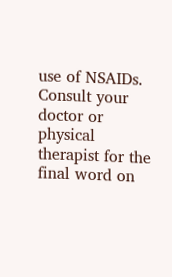use of NSAIDs. Consult your doctor or physical therapist for the final word on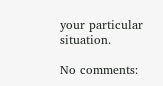your particular situation.

No comments: